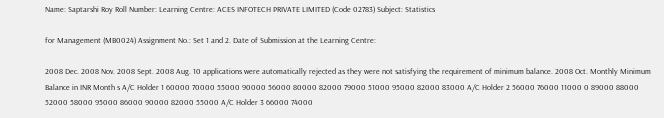Name: Saptarshi Roy Roll Number: Learning Centre: ACES INFOTECH PRIVATE LIMITED (Code 02783) Subject: Statistics

for Management (MB0024) Assignment No.: Set 1 and 2. Date of Submission at the Learning Centre:

2008 Dec. 2008 Nov. 2008 Sept. 2008 Aug. 10 applications were automatically rejected as they were not satisfying the requirement of minimum balance. 2008 Oct. Monthly Minimum Balance in INR Month s A/C Holder 1 60000 70000 55000 90000 56000 80000 82000 79000 51000 95000 82000 83000 A/C Holder 2 56000 76000 11000 0 89000 88000 52000 58000 95000 86000 90000 82000 55000 A/C Holder 3 66000 74000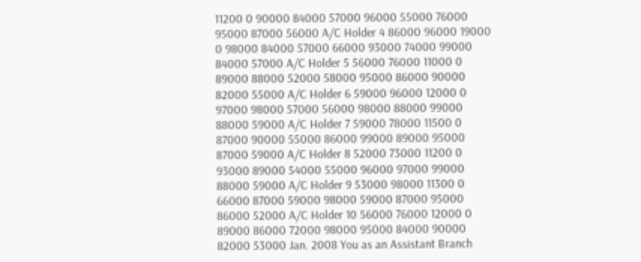11200 0 90000 84000 57000 96000 55000 76000 95000 87000 56000 A/C Holder 4 86000 96000 19000 0 98000 84000 57000 66000 93000 74000 99000 84000 57000 A/C Holder 5 56000 76000 11000 0 89000 88000 52000 58000 95000 86000 90000 82000 55000 A/C Holder 6 59000 96000 12000 0 97000 98000 57000 56000 98000 88000 99000 88000 59000 A/C Holder 7 59000 78000 11500 0 87000 90000 55000 86000 99000 89000 95000 87000 59000 A/C Holder 8 52000 73000 11200 0 93000 89000 54000 55000 96000 97000 99000 88000 59000 A/C Holder 9 53000 98000 11300 0 66000 87000 59000 98000 59000 87000 95000 86000 52000 A/C Holder 10 56000 76000 12000 0 89000 86000 72000 98000 95000 84000 90000 82000 53000 Jan. 2008 You as an Assistant Branch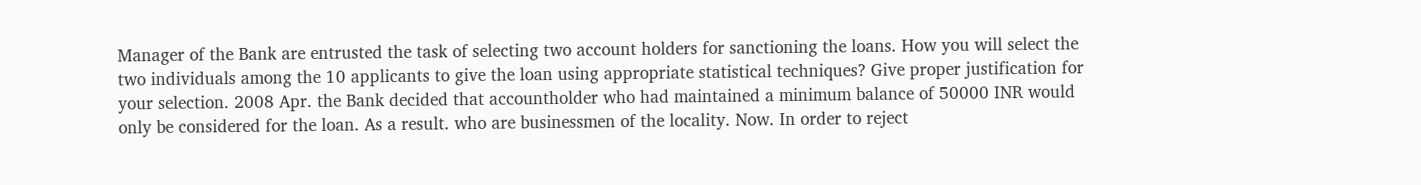Manager of the Bank are entrusted the task of selecting two account holders for sanctioning the loans. How you will select the two individuals among the 10 applicants to give the loan using appropriate statistical techniques? Give proper justification for your selection. 2008 Apr. the Bank decided that accountholder who had maintained a minimum balance of 50000 INR would only be considered for the loan. As a result. who are businessmen of the locality. Now. In order to reject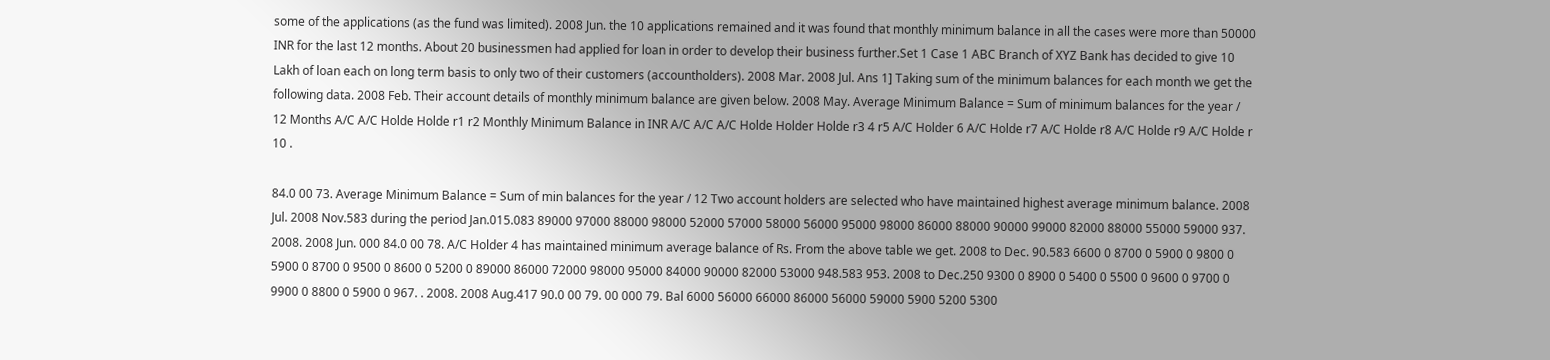some of the applications (as the fund was limited). 2008 Jun. the 10 applications remained and it was found that monthly minimum balance in all the cases were more than 50000 INR for the last 12 months. About 20 businessmen had applied for loan in order to develop their business further.Set 1 Case 1 ABC Branch of XYZ Bank has decided to give 10 Lakh of loan each on long term basis to only two of their customers (accountholders). 2008 Mar. 2008 Jul. Ans 1] Taking sum of the minimum balances for each month we get the following data. 2008 Feb. Their account details of monthly minimum balance are given below. 2008 May. Average Minimum Balance = Sum of minimum balances for the year / 12 Months A/C A/C Holde Holde r1 r2 Monthly Minimum Balance in INR A/C A/C A/C Holde Holder Holde r3 4 r5 A/C Holder 6 A/C Holde r7 A/C Holde r8 A/C Holde r9 A/C Holde r 10 .

84.0 00 73. Average Minimum Balance = Sum of min balances for the year / 12 Two account holders are selected who have maintained highest average minimum balance. 2008 Jul. 2008 Nov.583 during the period Jan.015.083 89000 97000 88000 98000 52000 57000 58000 56000 95000 98000 86000 88000 90000 99000 82000 88000 55000 59000 937. 2008. 2008 Jun. 000 84.0 00 78. A/C Holder 4 has maintained minimum average balance of Rs. From the above table we get. 2008 to Dec. 90.583 6600 0 8700 0 5900 0 9800 0 5900 0 8700 0 9500 0 8600 0 5200 0 89000 86000 72000 98000 95000 84000 90000 82000 53000 948.583 953. 2008 to Dec.250 9300 0 8900 0 5400 0 5500 0 9600 0 9700 0 9900 0 8800 0 5900 0 967. . 2008. 2008 Aug.417 90.0 00 79. 00 000 79. Bal 6000 56000 66000 86000 56000 59000 5900 5200 5300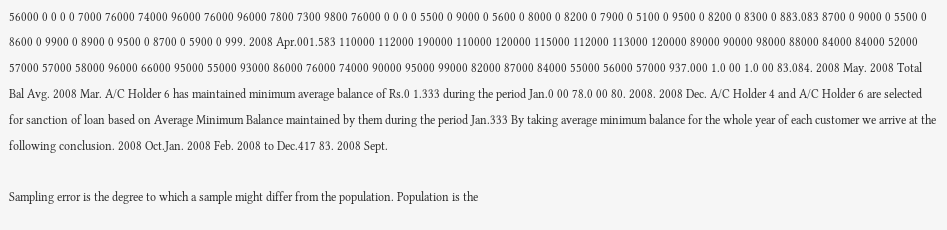56000 0 0 0 0 7000 76000 74000 96000 76000 96000 7800 7300 9800 76000 0 0 0 0 5500 0 9000 0 5600 0 8000 0 8200 0 7900 0 5100 0 9500 0 8200 0 8300 0 883.083 8700 0 9000 0 5500 0 8600 0 9900 0 8900 0 9500 0 8700 0 5900 0 999. 2008 Apr.001.583 110000 112000 190000 110000 120000 115000 112000 113000 120000 89000 90000 98000 88000 84000 84000 52000 57000 57000 58000 96000 66000 95000 55000 93000 86000 76000 74000 90000 95000 99000 82000 87000 84000 55000 56000 57000 937.000 1.0 00 1.0 00 83.084. 2008 May. 2008 Total Bal Avg. 2008 Mar. A/C Holder 6 has maintained minimum average balance of Rs.0 1.333 during the period Jan.0 00 78.0 00 80. 2008. 2008 Dec. A/C Holder 4 and A/C Holder 6 are selected for sanction of loan based on Average Minimum Balance maintained by them during the period Jan.333 By taking average minimum balance for the whole year of each customer we arrive at the following conclusion. 2008 Oct.Jan. 2008 Feb. 2008 to Dec.417 83. 2008 Sept.

Sampling error is the degree to which a sample might differ from the population. Population is the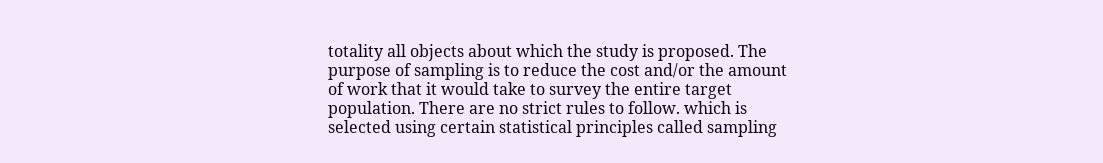totality all objects about which the study is proposed. The purpose of sampling is to reduce the cost and/or the amount of work that it would take to survey the entire target population. There are no strict rules to follow. which is selected using certain statistical principles called sampling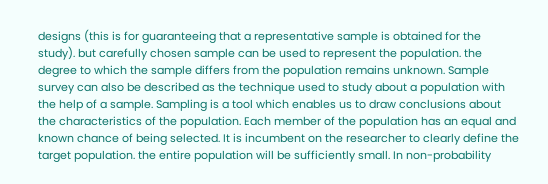designs (this is for guaranteeing that a representative sample is obtained for the study). but carefully chosen sample can be used to represent the population. the degree to which the sample differs from the population remains unknown. Sample survey can also be described as the technique used to study about a population with the help of a sample. Sampling is a tool which enables us to draw conclusions about the characteristics of the population. Each member of the population has an equal and known chance of being selected. It is incumbent on the researcher to clearly define the target population. the entire population will be sufficiently small. In non-probability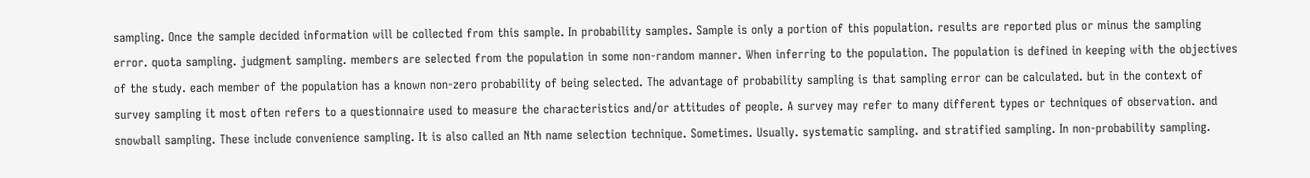sampling. Once the sample decided information will be collected from this sample. In probability samples. Sample is only a portion of this population. results are reported plus or minus the sampling error. quota sampling. judgment sampling. members are selected from the population in some non-random manner. When inferring to the population. The population is defined in keeping with the objectives of the study. each member of the population has a known non-zero probability of being selected. The advantage of probability sampling is that sampling error can be calculated. but in the context of survey sampling it most often refers to a questionnaire used to measure the characteristics and/or attitudes of people. A survey may refer to many different types or techniques of observation. and snowball sampling. These include convenience sampling. It is also called an Nth name selection technique. Sometimes. Usually. systematic sampling. and stratified sampling. In non-probability sampling.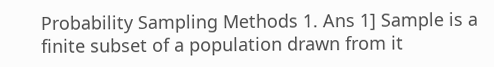Probability Sampling Methods 1. Ans 1] Sample is a finite subset of a population drawn from it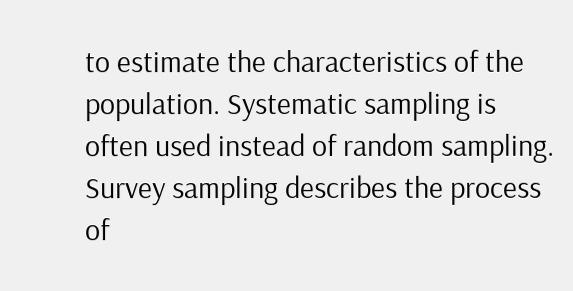to estimate the characteristics of the population. Systematic sampling is often used instead of random sampling. Survey sampling describes the process of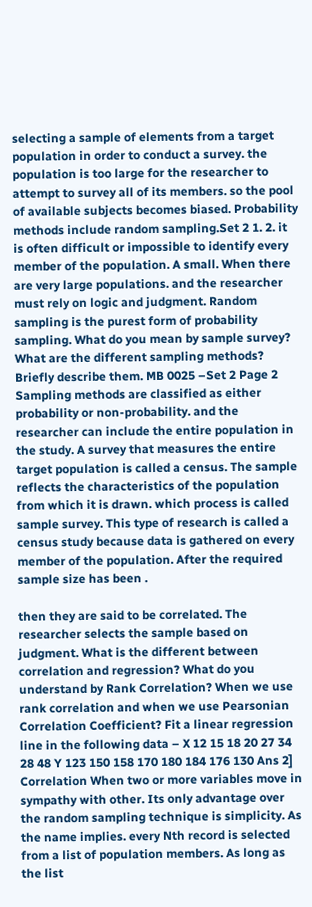selecting a sample of elements from a target population in order to conduct a survey. the population is too large for the researcher to attempt to survey all of its members. so the pool of available subjects becomes biased. Probability methods include random sampling.Set 2 1. 2. it is often difficult or impossible to identify every member of the population. A small. When there are very large populations. and the researcher must rely on logic and judgment. Random sampling is the purest form of probability sampling. What do you mean by sample survey? What are the different sampling methods? Briefly describe them. MB 0025 –Set 2 Page 2 Sampling methods are classified as either probability or non-probability. and the researcher can include the entire population in the study. A survey that measures the entire target population is called a census. The sample reflects the characteristics of the population from which it is drawn. which process is called sample survey. This type of research is called a census study because data is gathered on every member of the population. After the required sample size has been .

then they are said to be correlated. The researcher selects the sample based on judgment. What is the different between correlation and regression? What do you understand by Rank Correlation? When we use rank correlation and when we use Pearsonian Correlation Coefficient? Fit a linear regression line in the following data – X 12 15 18 20 27 34 28 48 Y 123 150 158 170 180 184 176 130 Ans 2] Correlation When two or more variables move in sympathy with other. Its only advantage over the random sampling technique is simplicity. As the name implies. every Nth record is selected from a list of population members. As long as the list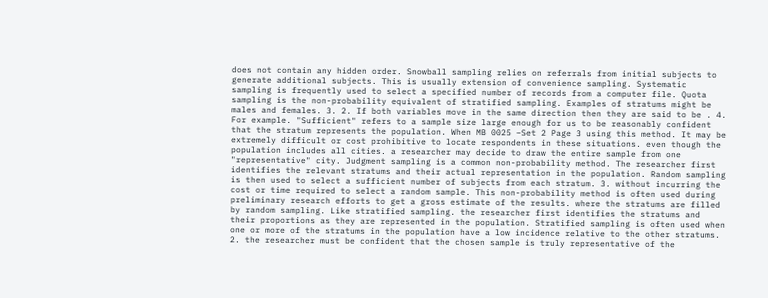does not contain any hidden order. Snowball sampling relies on referrals from initial subjects to generate additional subjects. This is usually extension of convenience sampling. Systematic sampling is frequently used to select a specified number of records from a computer file. Quota sampling is the non-probability equivalent of stratified sampling. Examples of stratums might be males and females. 3. 2. If both variables move in the same direction then they are said to be . 4. For example. "Sufficient" refers to a sample size large enough for us to be reasonably confident that the stratum represents the population. When MB 0025 –Set 2 Page 3 using this method. It may be extremely difficult or cost prohibitive to locate respondents in these situations. even though the population includes all cities. a researcher may decide to draw the entire sample from one "representative" city. Judgment sampling is a common non-probability method. The researcher first identifies the relevant stratums and their actual representation in the population. Random sampling is then used to select a sufficient number of subjects from each stratum. 3. without incurring the cost or time required to select a random sample. This non-probability method is often used during preliminary research efforts to get a gross estimate of the results. where the stratums are filled by random sampling. Like stratified sampling. the researcher first identifies the stratums and their proportions as they are represented in the population. Stratified sampling is often used when one or more of the stratums in the population have a low incidence relative to the other stratums. 2. the researcher must be confident that the chosen sample is truly representative of the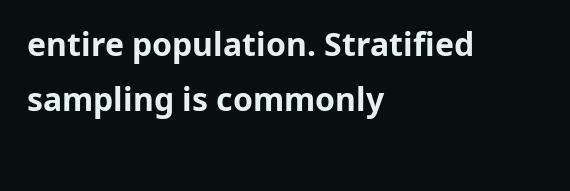entire population. Stratified sampling is commonly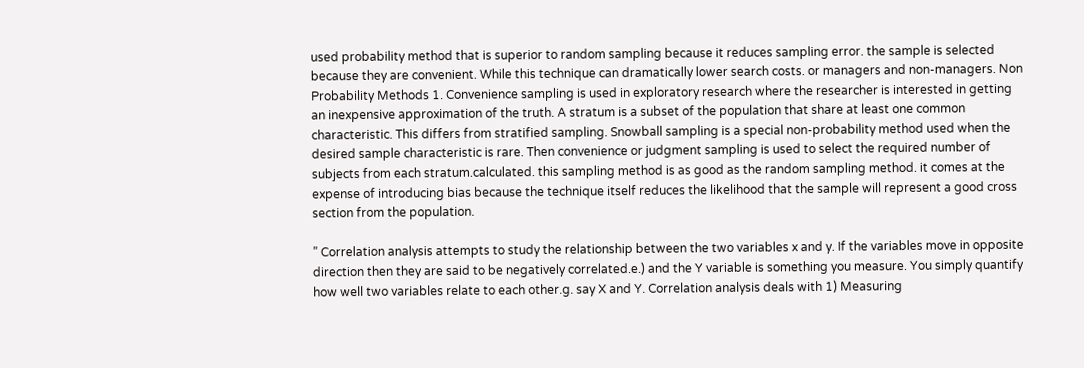used probability method that is superior to random sampling because it reduces sampling error. the sample is selected because they are convenient. While this technique can dramatically lower search costs. or managers and non-managers. Non Probability Methods 1. Convenience sampling is used in exploratory research where the researcher is interested in getting an inexpensive approximation of the truth. A stratum is a subset of the population that share at least one common characteristic. This differs from stratified sampling. Snowball sampling is a special non-probability method used when the desired sample characteristic is rare. Then convenience or judgment sampling is used to select the required number of subjects from each stratum.calculated. this sampling method is as good as the random sampling method. it comes at the expense of introducing bias because the technique itself reduces the likelihood that the sample will represent a good cross section from the population.

” Correlation analysis attempts to study the relationship between the two variables x and y. If the variables move in opposite direction then they are said to be negatively correlated.e.) and the Y variable is something you measure. You simply quantify how well two variables relate to each other.g. say X and Y. Correlation analysis deals with 1) Measuring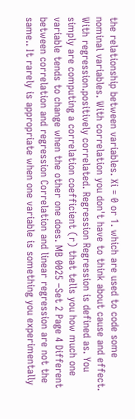the relationship between variables. Xi = 0 or 1. which are used to code some nominal variables. With correlation you don't have to think about cause and effect. With regression.positively correlated. Regression Regression is defined as. You simply are computing a correlation coefficient (r) that tells you how much one variable tends to change when the other one does. MB 0025 –Set 2 Page 4 Different between correlation and regression Correlation and linear regression are not the same.. It rarely is appropriate when one variable is something you experimentally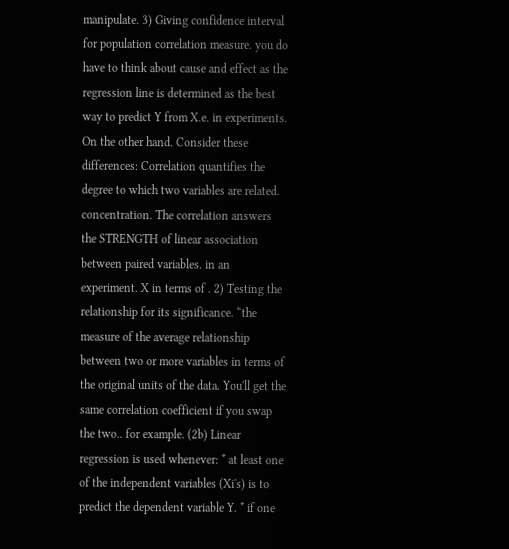manipulate. 3) Giving confidence interval for population correlation measure. you do have to think about cause and effect as the regression line is determined as the best way to predict Y from X.e. in experiments. On the other hand. Consider these differences: Correlation quantifies the degree to which two variables are related. concentration. The correlation answers the STRENGTH of linear association between paired variables. in an experiment. X in terms of . 2) Testing the relationship for its significance. “the measure of the average relationship between two or more variables in terms of the original units of the data. You'll get the same correlation coefficient if you swap the two.. for example. (2b) Linear regression is used whenever: * at least one of the independent variables (Xi's) is to predict the dependent variable Y. * if one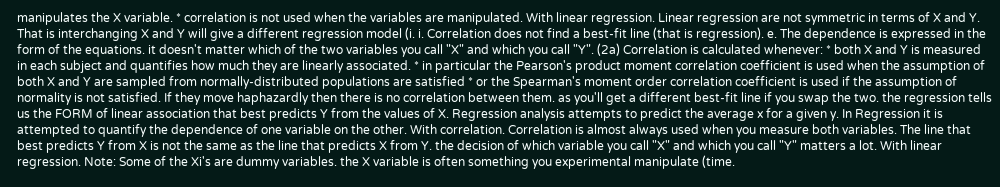manipulates the X variable. * correlation is not used when the variables are manipulated. With linear regression. Linear regression are not symmetric in terms of X and Y. That is interchanging X and Y will give a different regression model (i. i. Correlation does not find a best-fit line (that is regression). e. The dependence is expressed in the form of the equations. it doesn't matter which of the two variables you call "X" and which you call "Y". (2a) Correlation is calculated whenever: * both X and Y is measured in each subject and quantifies how much they are linearly associated. * in particular the Pearson's product moment correlation coefficient is used when the assumption of both X and Y are sampled from normally-distributed populations are satisfied * or the Spearman's moment order correlation coefficient is used if the assumption of normality is not satisfied. If they move haphazardly then there is no correlation between them. as you'll get a different best-fit line if you swap the two. the regression tells us the FORM of linear association that best predicts Y from the values of X. Regression analysis attempts to predict the average x for a given y. In Regression it is attempted to quantify the dependence of one variable on the other. With correlation. Correlation is almost always used when you measure both variables. The line that best predicts Y from X is not the same as the line that predicts X from Y. the decision of which variable you call "X" and which you call "Y" matters a lot. With linear regression. Note: Some of the Xi's are dummy variables. the X variable is often something you experimental manipulate (time.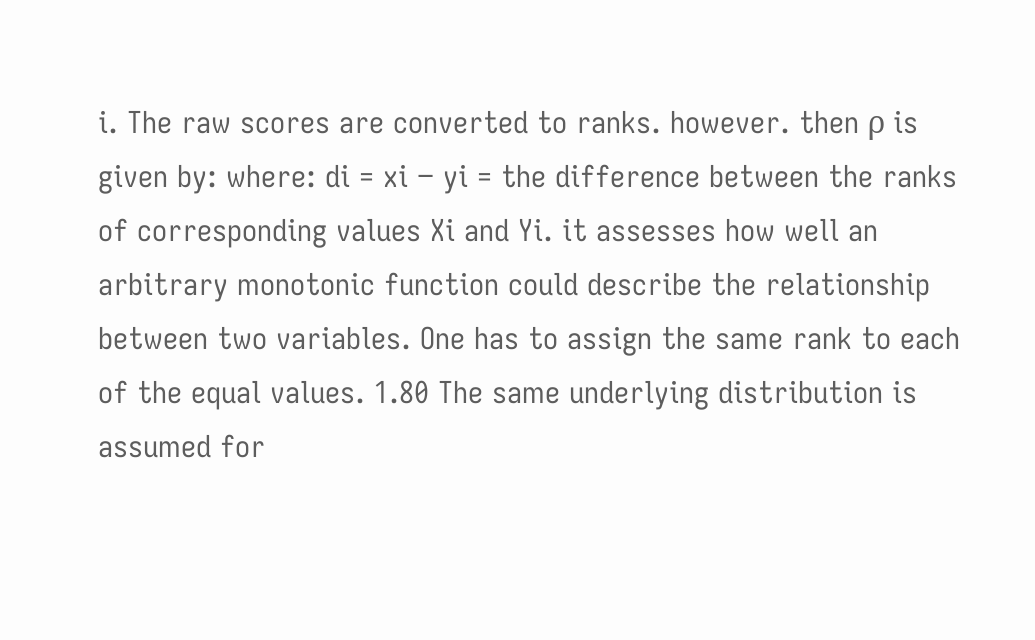i. The raw scores are converted to ranks. however. then ρ is given by: where: di = xi − yi = the difference between the ranks of corresponding values Xi and Yi. it assesses how well an arbitrary monotonic function could describe the relationship between two variables. One has to assign the same rank to each of the equal values. 1.80 The same underlying distribution is assumed for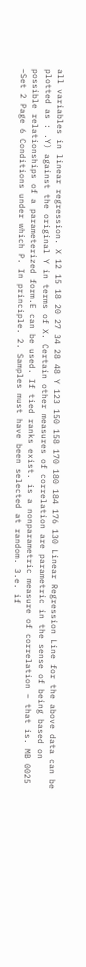all variables in linear regression. X 12 15 18 20 27 34 28 48 Y 123 150 158 170 180 184 176 130 Linear Regression Line for the above data can be plotted as : .Y) against the original Y in terms of X. Certain other measures of correlation are parametric in the sense of being based on possible relationships of a parameterized form.E can be used. If tied ranks exist. is a nonparametric measure of correlation – that is. MB 0025 –Set 2 Page 6 Conditions under which P. In principle. 2. Samples must have been selected at random. 3.e. if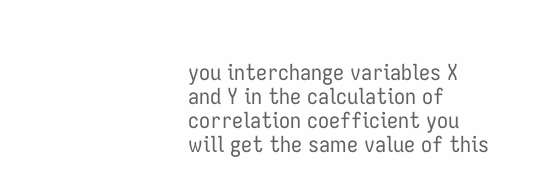you interchange variables X and Y in the calculation of correlation coefficient you will get the same value of this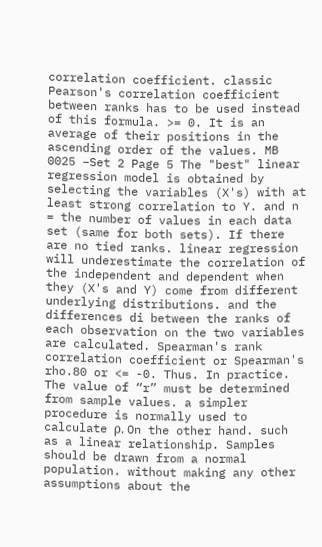correlation coefficient. classic Pearson's correlation coefficient between ranks has to be used instead of this formula. >= 0. It is an average of their positions in the ascending order of the values. MB 0025 –Set 2 Page 5 The "best" linear regression model is obtained by selecting the variables (X's) with at least strong correlation to Y. and n = the number of values in each data set (same for both sets). If there are no tied ranks. linear regression will underestimate the correlation of the independent and dependent when they (X's and Y) come from different underlying distributions. and the differences di between the ranks of each observation on the two variables are calculated. Spearman's rank correlation coefficient or Spearman's rho.80 or <= -0. Thus. In practice. The value of “r” must be determined from sample values. a simpler procedure is normally used to calculate ρ. On the other hand. such as a linear relationship. Samples should be drawn from a normal population. without making any other assumptions about the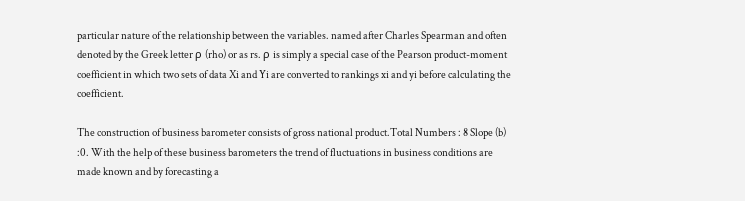particular nature of the relationship between the variables. named after Charles Spearman and often denoted by the Greek letter ρ (rho) or as rs. ρ is simply a special case of the Pearson product-moment coefficient in which two sets of data Xi and Yi are converted to rankings xi and yi before calculating the coefficient.

The construction of business barometer consists of gross national product.Total Numbers : 8 Slope (b) :0. With the help of these business barometers the trend of fluctuations in business conditions are made known and by forecasting a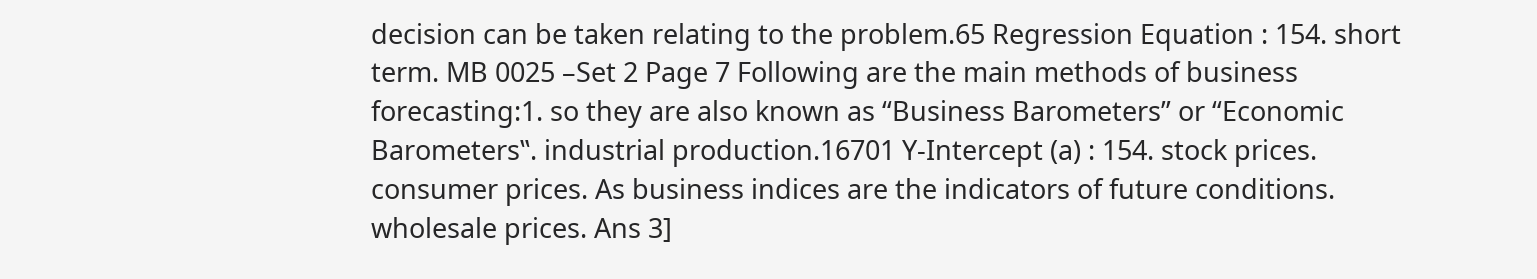decision can be taken relating to the problem.65 Regression Equation : 154. short term. MB 0025 –Set 2 Page 7 Following are the main methods of business forecasting:1. so they are also known as “Business Barometers” or “Economic Barometers‟. industrial production.16701 Y-Intercept (a) : 154. stock prices. consumer prices. As business indices are the indicators of future conditions. wholesale prices. Ans 3]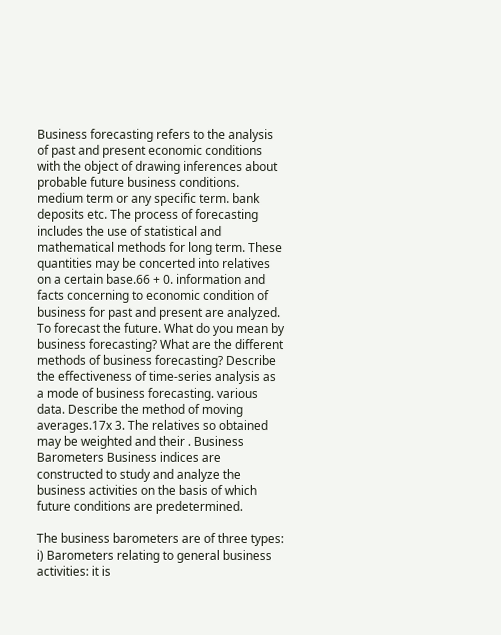Business forecasting refers to the analysis of past and present economic conditions with the object of drawing inferences about probable future business conditions. medium term or any specific term. bank deposits etc. The process of forecasting includes the use of statistical and mathematical methods for long term. These quantities may be concerted into relatives on a certain base.66 + 0. information and facts concerning to economic condition of business for past and present are analyzed. To forecast the future. What do you mean by business forecasting? What are the different methods of business forecasting? Describe the effectiveness of time-series analysis as a mode of business forecasting. various data. Describe the method of moving averages.17x 3. The relatives so obtained may be weighted and their . Business Barometers Business indices are constructed to study and analyze the business activities on the basis of which future conditions are predetermined.

The business barometers are of three types: i) Barometers relating to general business activities: it is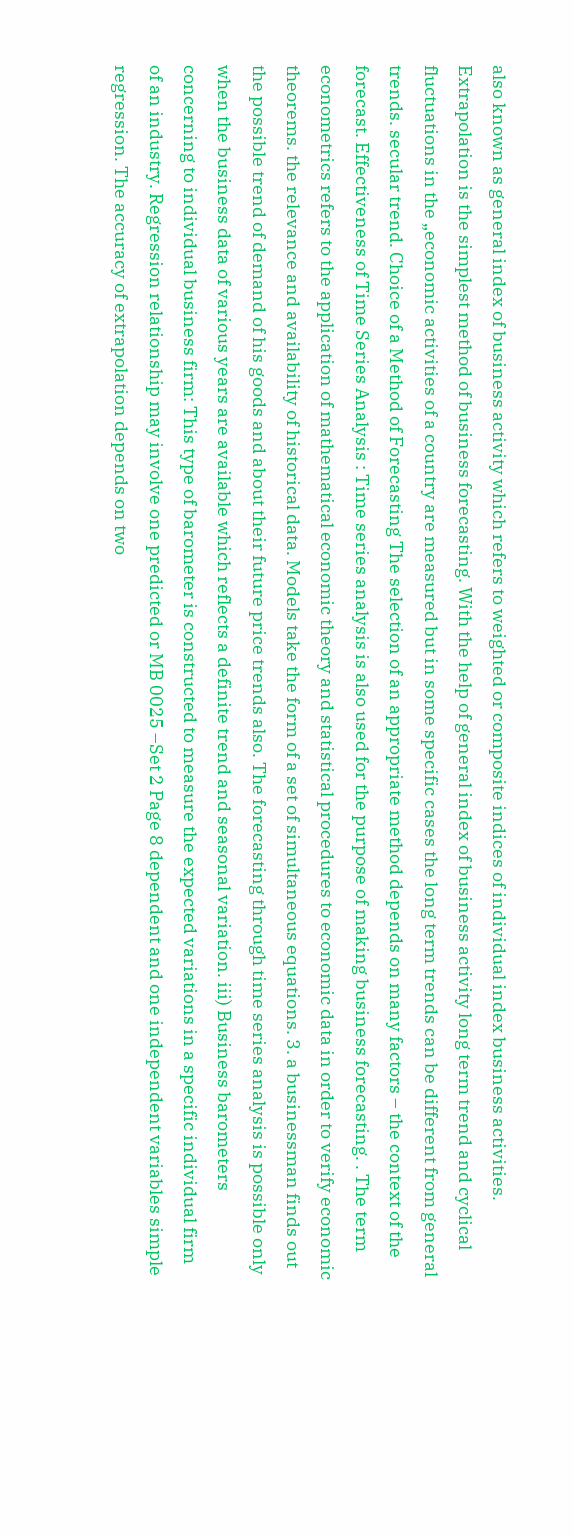also known as general index of business activity which refers to weighted or composite indices of individual index business activities. Extrapolation is the simplest method of business forecasting. With the help of general index of business activity long term trend and cyclical fluctuations in the „economic activities of a country are measured but in some specific cases the long term trends can be different from general trends. secular trend. Choice of a Method of Forecasting The selection of an appropriate method depends on many factors – the context of the forecast. Effectiveness of Time Series Analysis : Time series analysis is also used for the purpose of making business forecasting. . The term econometrics refers to the application of mathematical economic theory and statistical procedures to economic data in order to verify economic theorems. the relevance and availability of historical data. Models take the form of a set of simultaneous equations. 3. a businessman finds out the possible trend of demand of his goods and about their future price trends also. The forecasting through time series analysis is possible only when the business data of various years are available which reflects a definite trend and seasonal variation. iii) Business barometers concerning to individual business firm: This type of barometer is constructed to measure the expected variations in a specific individual firm of an industry. Regression relationship may involve one predicted or MB 0025 –Set 2 Page 8 dependent and one independent variables simple regression. The accuracy of extrapolation depends on two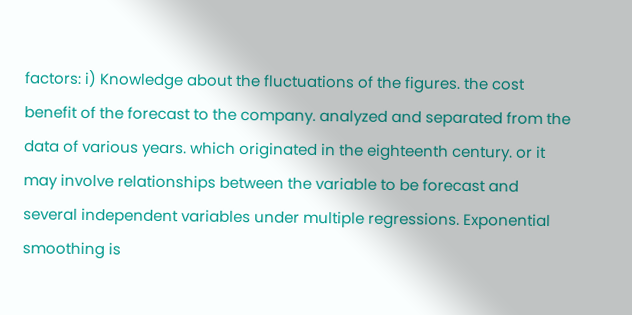factors: i) Knowledge about the fluctuations of the figures. the cost benefit of the forecast to the company. analyzed and separated from the data of various years. which originated in the eighteenth century. or it may involve relationships between the variable to be forecast and several independent variables under multiple regressions. Exponential smoothing is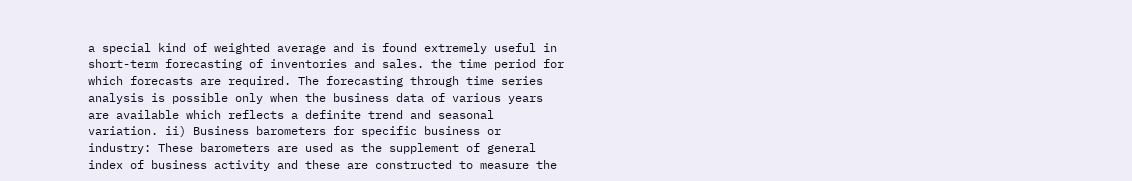a special kind of weighted average and is found extremely useful in short-term forecasting of inventories and sales. the time period for which forecasts are required. The forecasting through time series analysis is possible only when the business data of various years are available which reflects a definite trend and seasonal variation. ii) Business barometers for specific business or industry: These barometers are used as the supplement of general index of business activity and these are constructed to measure the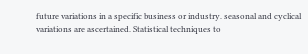future variations in a specific business or industry. seasonal and cyclical variations are ascertained. Statistical techniques to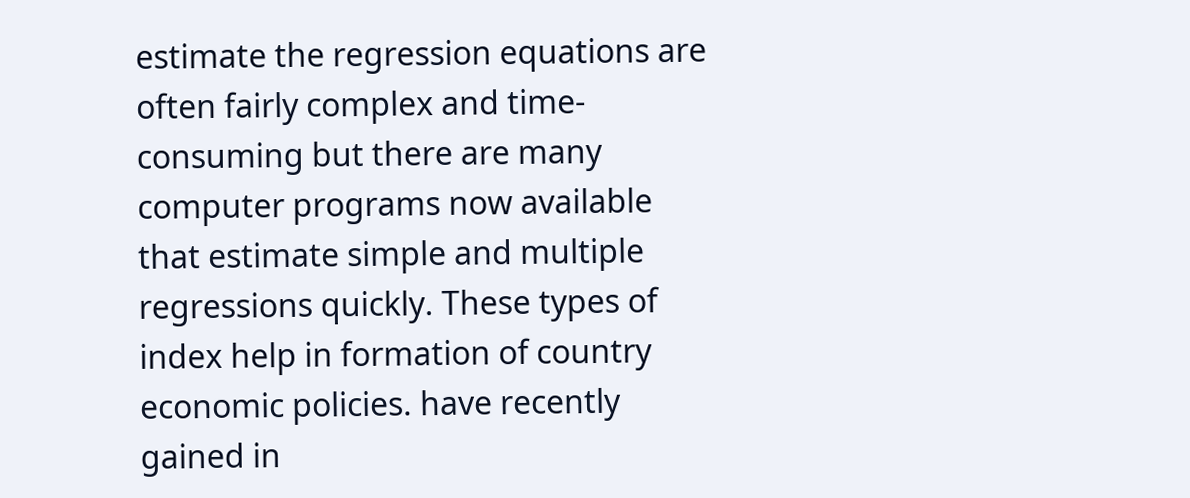estimate the regression equations are often fairly complex and time-consuming but there are many computer programs now available that estimate simple and multiple regressions quickly. These types of index help in formation of country economic policies. have recently gained in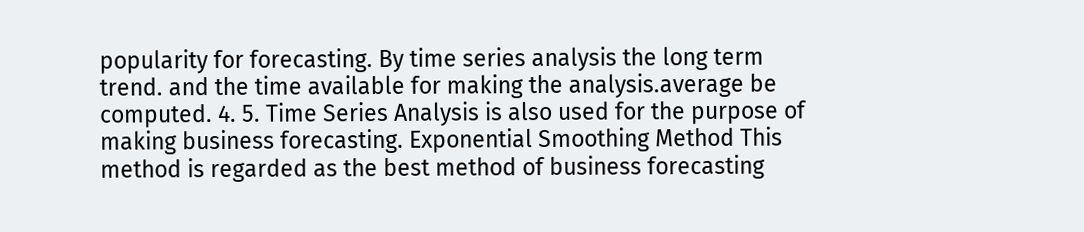popularity for forecasting. By time series analysis the long term trend. and the time available for making the analysis.average be computed. 4. 5. Time Series Analysis is also used for the purpose of making business forecasting. Exponential Smoothing Method This method is regarded as the best method of business forecasting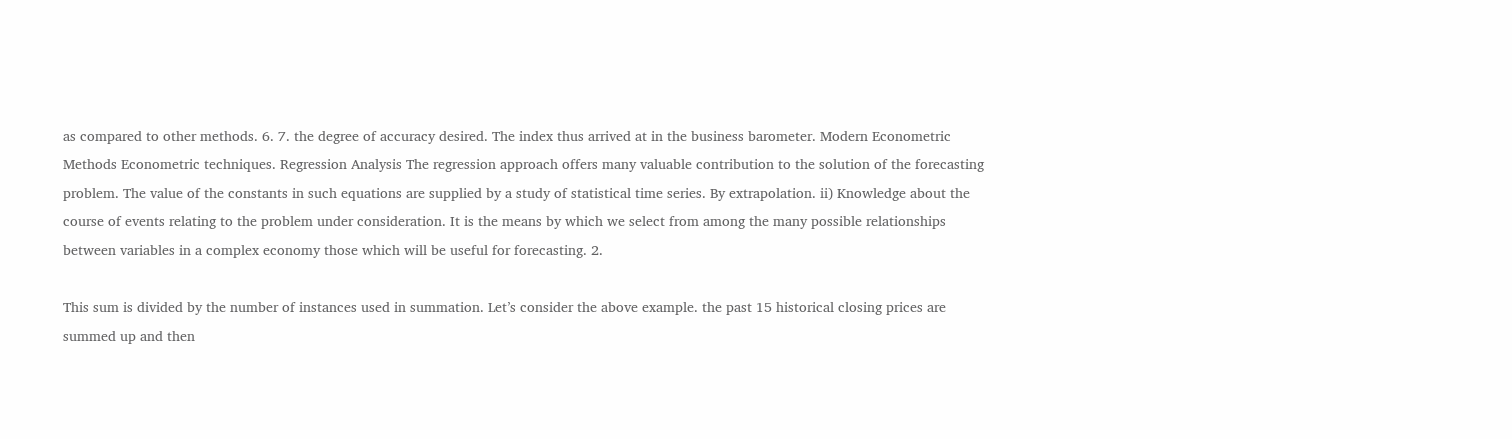as compared to other methods. 6. 7. the degree of accuracy desired. The index thus arrived at in the business barometer. Modern Econometric Methods Econometric techniques. Regression Analysis The regression approach offers many valuable contribution to the solution of the forecasting problem. The value of the constants in such equations are supplied by a study of statistical time series. By extrapolation. ii) Knowledge about the course of events relating to the problem under consideration. It is the means by which we select from among the many possible relationships between variables in a complex economy those which will be useful for forecasting. 2.

This sum is divided by the number of instances used in summation. Let’s consider the above example. the past 15 historical closing prices are summed up and then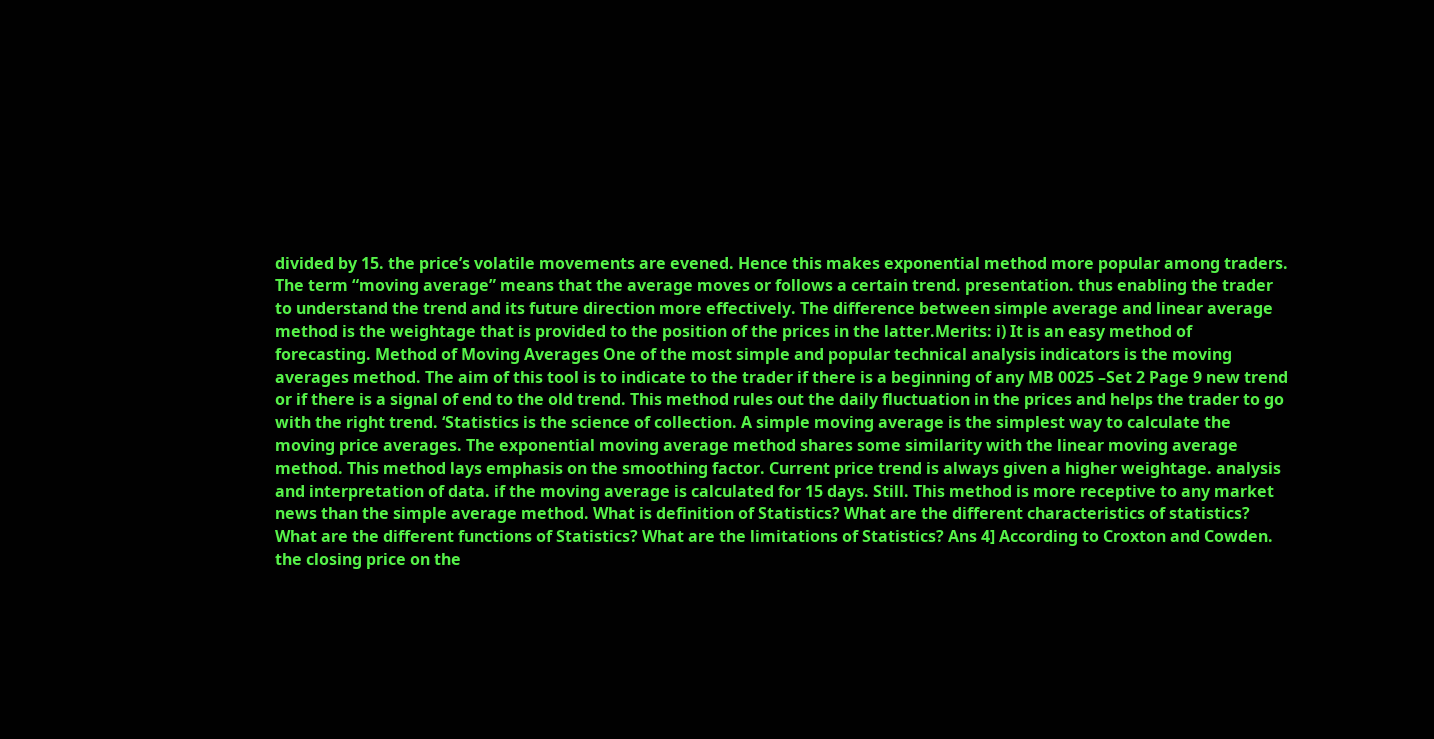divided by 15. the price’s volatile movements are evened. Hence this makes exponential method more popular among traders. The term “moving average” means that the average moves or follows a certain trend. presentation. thus enabling the trader to understand the trend and its future direction more effectively. The difference between simple average and linear average method is the weightage that is provided to the position of the prices in the latter.Merits: i) It is an easy method of forecasting. Method of Moving Averages One of the most simple and popular technical analysis indicators is the moving averages method. The aim of this tool is to indicate to the trader if there is a beginning of any MB 0025 –Set 2 Page 9 new trend or if there is a signal of end to the old trend. This method rules out the daily fluctuation in the prices and helps the trader to go with the right trend. ‘Statistics is the science of collection. A simple moving average is the simplest way to calculate the moving price averages. The exponential moving average method shares some similarity with the linear moving average method. This method lays emphasis on the smoothing factor. Current price trend is always given a higher weightage. analysis and interpretation of data. if the moving average is calculated for 15 days. Still. This method is more receptive to any market news than the simple average method. What is definition of Statistics? What are the different characteristics of statistics? What are the different functions of Statistics? What are the limitations of Statistics? Ans 4] According to Croxton and Cowden. the closing price on the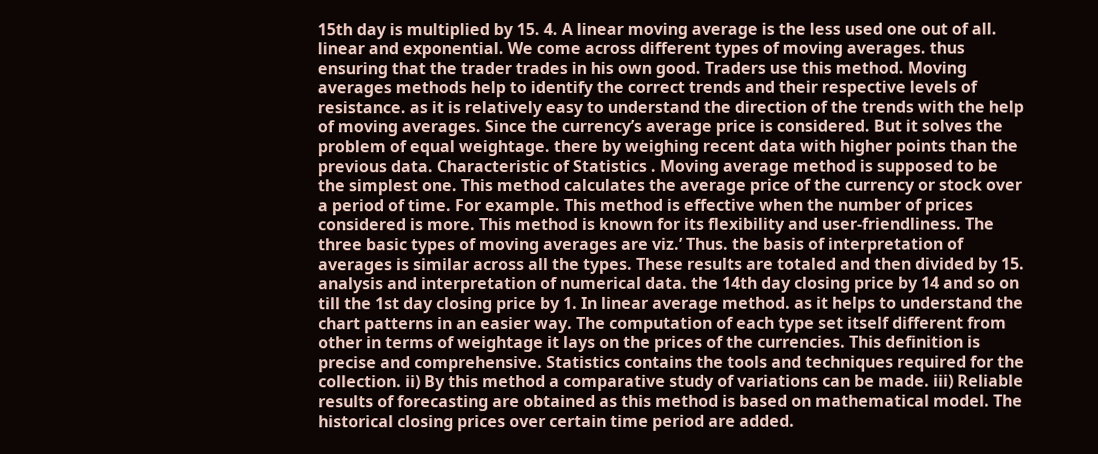15th day is multiplied by 15. 4. A linear moving average is the less used one out of all. linear and exponential. We come across different types of moving averages. thus ensuring that the trader trades in his own good. Traders use this method. Moving averages methods help to identify the correct trends and their respective levels of resistance. as it is relatively easy to understand the direction of the trends with the help of moving averages. Since the currency’s average price is considered. But it solves the problem of equal weightage. there by weighing recent data with higher points than the previous data. Characteristic of Statistics . Moving average method is supposed to be the simplest one. This method calculates the average price of the currency or stock over a period of time. For example. This method is effective when the number of prices considered is more. This method is known for its flexibility and user-friendliness. The three basic types of moving averages are viz.’ Thus. the basis of interpretation of averages is similar across all the types. These results are totaled and then divided by 15. analysis and interpretation of numerical data. the 14th day closing price by 14 and so on till the 1st day closing price by 1. In linear average method. as it helps to understand the chart patterns in an easier way. The computation of each type set itself different from other in terms of weightage it lays on the prices of the currencies. This definition is precise and comprehensive. Statistics contains the tools and techniques required for the collection. ii) By this method a comparative study of variations can be made. iii) Reliable results of forecasting are obtained as this method is based on mathematical model. The historical closing prices over certain time period are added.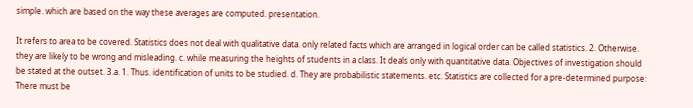simple. which are based on the way these averages are computed. presentation.

It refers to area to be covered. Statistics does not deal with qualitative data. only related facts which are arranged in logical order can be called statistics. 2. Otherwise. they are likely to be wrong and misleading. c. while measuring the heights of students in a class. It deals only with quantitative data. Objectives of investigation should be stated at the outset. 3.a. 1. Thus. identification of units to be studied. d. They are probabilistic statements. etc. Statistics are collected for a pre-determined purpose: There must be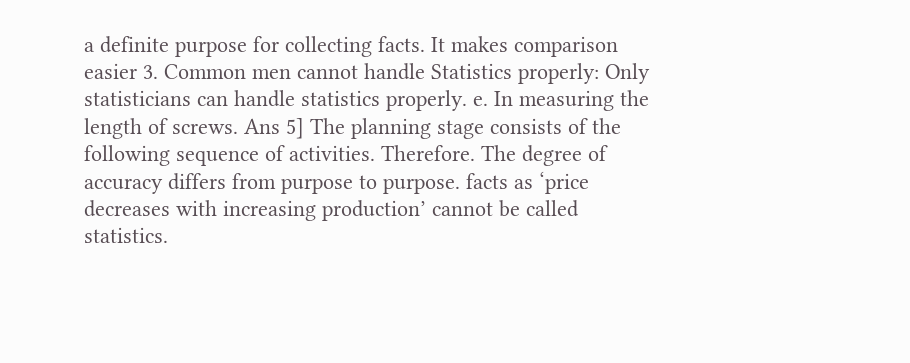a definite purpose for collecting facts. It makes comparison easier 3. Common men cannot handle Statistics properly: Only statisticians can handle statistics properly. e. In measuring the length of screws. Ans 5] The planning stage consists of the following sequence of activities. Therefore. The degree of accuracy differs from purpose to purpose. facts as ‘price decreases with increasing production’ cannot be called statistics.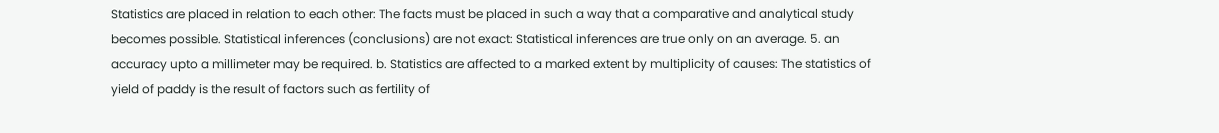Statistics are placed in relation to each other: The facts must be placed in such a way that a comparative and analytical study becomes possible. Statistical inferences (conclusions) are not exact: Statistical inferences are true only on an average. 5. an accuracy upto a millimeter may be required. b. Statistics are affected to a marked extent by multiplicity of causes: The statistics of yield of paddy is the result of factors such as fertility of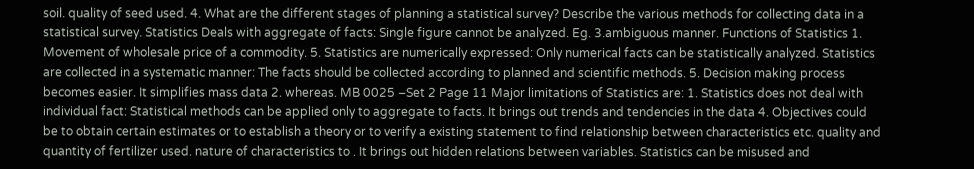soil. quality of seed used. 4. What are the different stages of planning a statistical survey? Describe the various methods for collecting data in a statistical survey. Statistics Deals with aggregate of facts: Single figure cannot be analyzed. Eg. 3.ambiguous manner. Functions of Statistics 1. Movement of wholesale price of a commodity. 5. Statistics are numerically expressed: Only numerical facts can be statistically analyzed. Statistics are collected in a systematic manner: The facts should be collected according to planned and scientific methods. 5. Decision making process becomes easier. It simplifies mass data 2. whereas. MB 0025 –Set 2 Page 11 Major limitations of Statistics are: 1. Statistics does not deal with individual fact: Statistical methods can be applied only to aggregate to facts. It brings out trends and tendencies in the data 4. Objectives could be to obtain certain estimates or to establish a theory or to verify a existing statement to find relationship between characteristics etc. quality and quantity of fertilizer used. nature of characteristics to . It brings out hidden relations between variables. Statistics can be misused and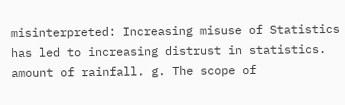misinterpreted: Increasing misuse of Statistics has led to increasing distrust in statistics. amount of rainfall. g. The scope of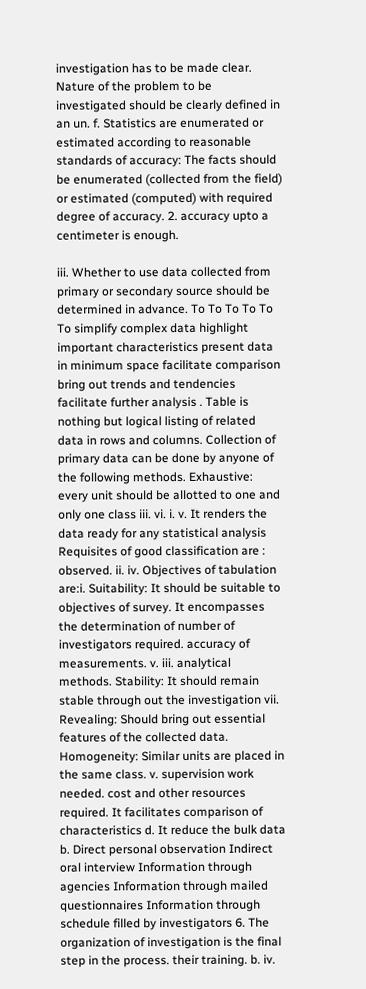investigation has to be made clear. Nature of the problem to be investigated should be clearly defined in an un. f. Statistics are enumerated or estimated according to reasonable standards of accuracy: The facts should be enumerated (collected from the field) or estimated (computed) with required degree of accuracy. 2. accuracy upto a centimeter is enough.

iii. Whether to use data collected from primary or secondary source should be determined in advance. To To To To To To simplify complex data highlight important characteristics present data in minimum space facilitate comparison bring out trends and tendencies facilitate further analysis . Table is nothing but logical listing of related data in rows and columns. Collection of primary data can be done by anyone of the following methods. Exhaustive: every unit should be allotted to one and only one class iii. vi. i. v. It renders the data ready for any statistical analysis Requisites of good classification are : observed. ii. iv. Objectives of tabulation are:i. Suitability: It should be suitable to objectives of survey. It encompasses the determination of number of investigators required. accuracy of measurements. v. iii. analytical methods. Stability: It should remain stable through out the investigation vii. Revealing: Should bring out essential features of the collected data. Homogeneity: Similar units are placed in the same class. v. supervision work needed. cost and other resources required. It facilitates comparison of characteristics d. It reduce the bulk data b. Direct personal observation Indirect oral interview Information through agencies Information through mailed questionnaires Information through schedule filled by investigators 6. The organization of investigation is the final step in the process. their training. b. iv.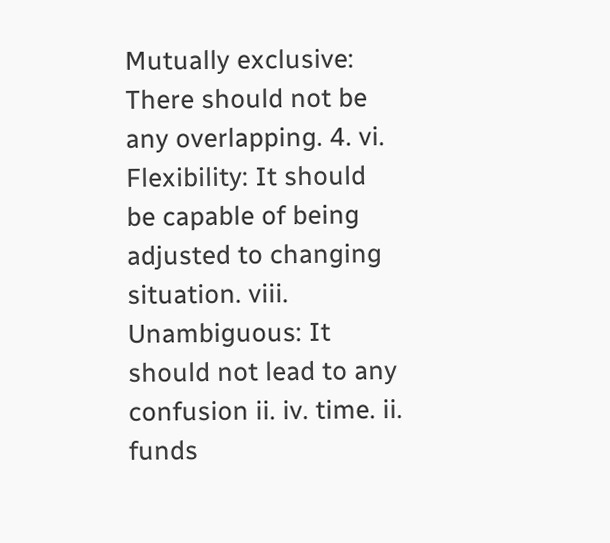Mutually exclusive: There should not be any overlapping. 4. vi. Flexibility: It should be capable of being adjusted to changing situation. viii. Unambiguous: It should not lead to any confusion ii. iv. time. ii. funds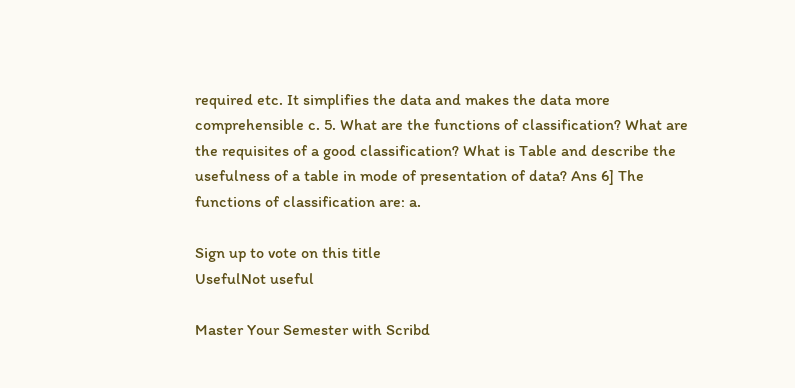required etc. It simplifies the data and makes the data more comprehensible c. 5. What are the functions of classification? What are the requisites of a good classification? What is Table and describe the usefulness of a table in mode of presentation of data? Ans 6] The functions of classification are: a.

Sign up to vote on this title
UsefulNot useful

Master Your Semester with Scribd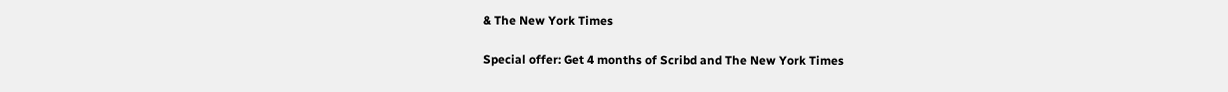& The New York Times

Special offer: Get 4 months of Scribd and The New York Times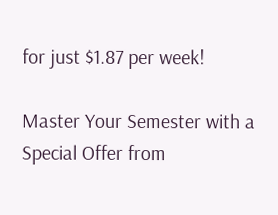for just $1.87 per week!

Master Your Semester with a Special Offer from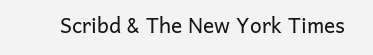Scribd & The New York Times